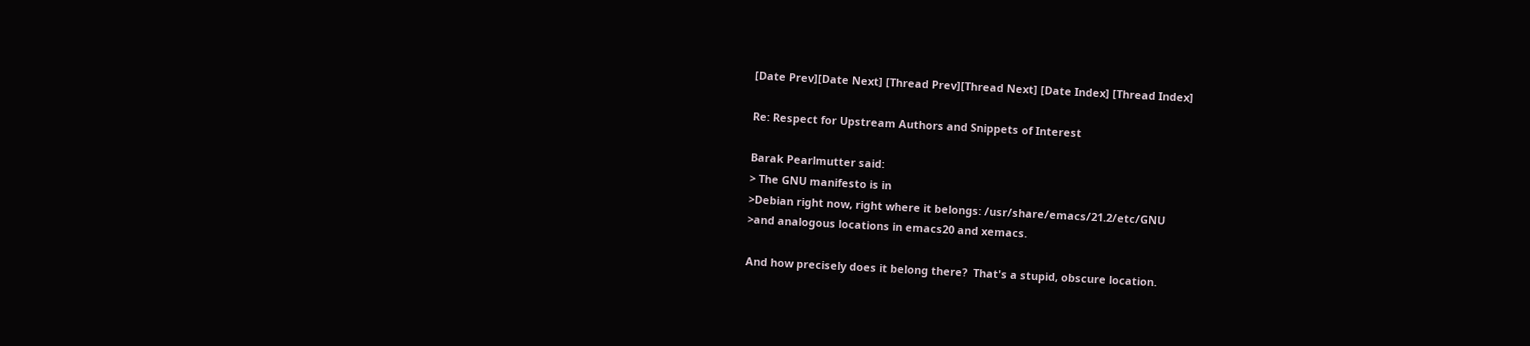[Date Prev][Date Next] [Thread Prev][Thread Next] [Date Index] [Thread Index]

Re: Respect for Upstream Authors and Snippets of Interest

Barak Pearlmutter said:
> The GNU manifesto is in
>Debian right now, right where it belongs: /usr/share/emacs/21.2/etc/GNU
>and analogous locations in emacs20 and xemacs.

And how precisely does it belong there?  That's a stupid, obscure location.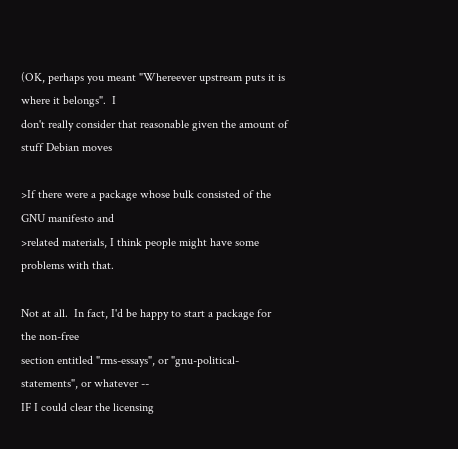(OK, perhaps you meant "Whereever upstream puts it is where it belongs".  I
don't really consider that reasonable given the amount of stuff Debian moves

>If there were a package whose bulk consisted of the GNU manifesto and
>related materials, I think people might have some problems with that.

Not at all.  In fact, I'd be happy to start a package for the non-free
section entitled "rms-essays", or "gnu-political-statements", or whatever --
IF I could clear the licensing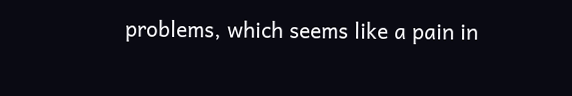problems, which seems like a pain in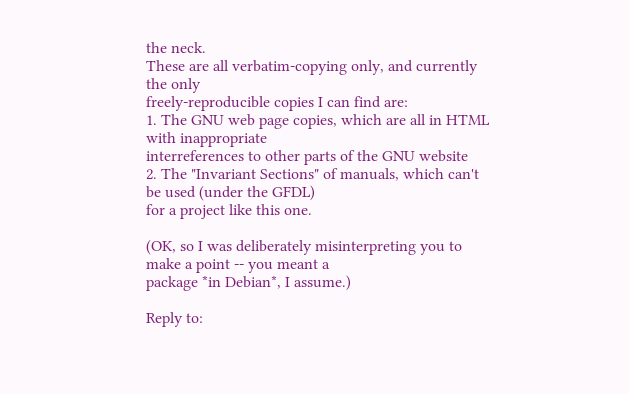the neck.
These are all verbatim-copying only, and currently the only
freely-reproducible copies I can find are:
1. The GNU web page copies, which are all in HTML with inappropriate
interreferences to other parts of the GNU website
2. The "Invariant Sections" of manuals, which can't be used (under the GFDL)
for a project like this one.

(OK, so I was deliberately misinterpreting you to make a point -- you meant a
package *in Debian*, I assume.)

Reply to: